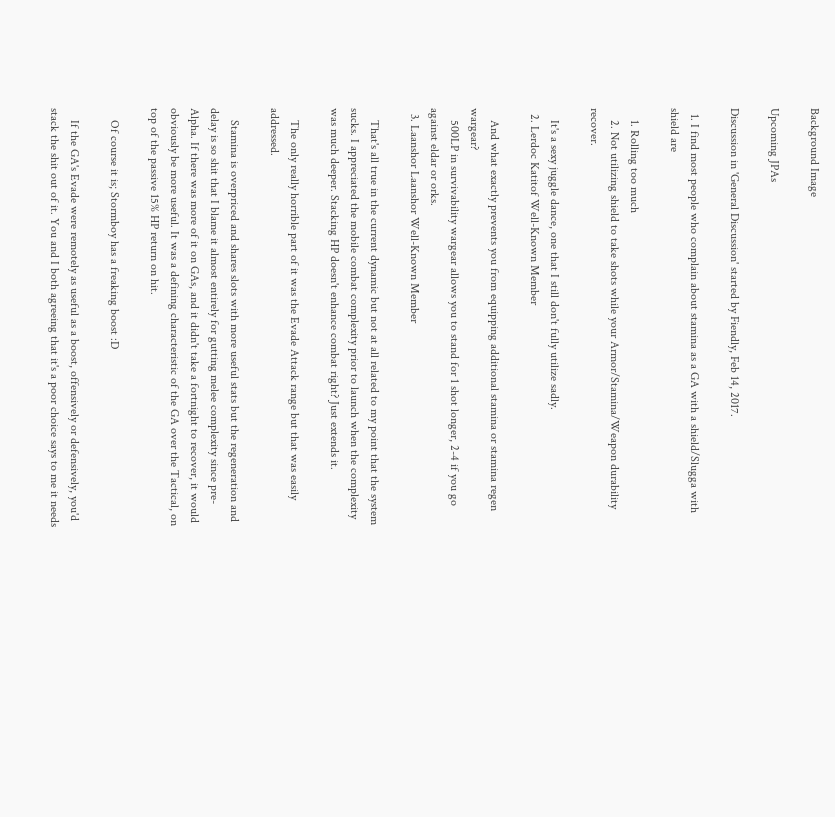Background Image

Upcoming JPAs

Discussion in 'General Discussion' started by Fiendly, Feb 14, 2017.

  1. I find most people who complain about stamina as a GA with a shield/Slugga with shield are

    1. Rolling too much
    2. Not utilizing shield to take shots while your Armor/Stamina/Weapon durability recover.

    It's a sexy juggle dance, one that I still don't fully utilize sadly.
  2. Lerdoc Katitof Well-Known Member

    And what exactly prevents you from equipping additional stamina or stamina regen wargear?
    500LP in survivability wargear allows you to stand for 1 shot longer, 2-4 if you go against eldar or orks.
  3. Laanshor Laanshor Well-Known Member

    That's all true in the current dynamic but not at all related to my point that the system sucks. I appreciated the mobile combat complexity prior to launch when the complexity was much deeper. Stacking HP doesn't enhance combat right? Just extends it.

    The only really horrible part of it was the Evade Attack range but that was easily addressed.

    Stamina is overpriced and shares slots with more useful stats but the regeneration and delay is so shit that I blame it almost entirely for gutting melee complexity since pre-Alpha. If there was more of it on GAs, and it didn't take a fortnight to recover, it would obviously be more useful. It was a defining characteristic of the GA over the Tactical, on top of the passive 15% HP return on hit.

    Of course it is; Stormboy has a freaking boost :D

    If the GA's Evade were remotely as useful as a boost, offensively or defensively, you'd stack the shit out of it. You and I both agreeing that it's a poor choice says to me it needs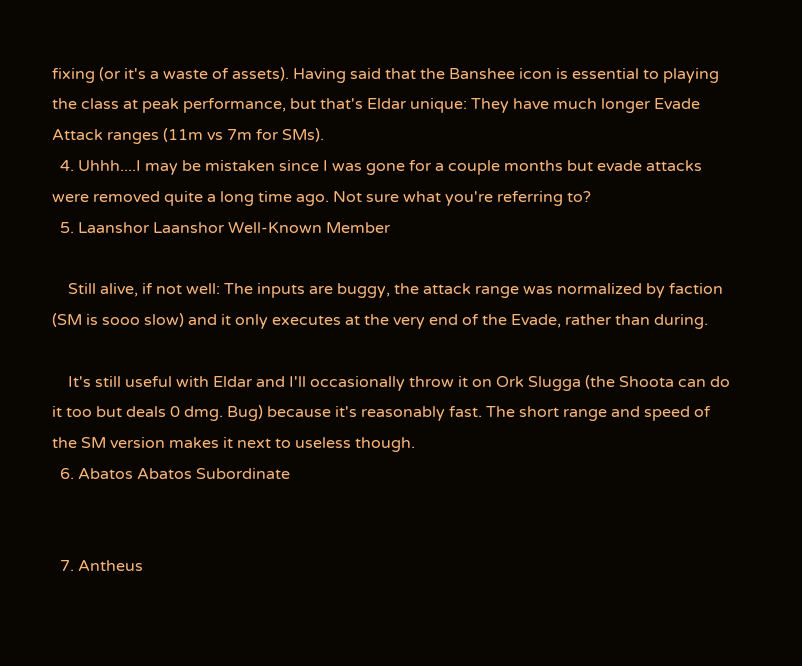fixing (or it's a waste of assets). Having said that the Banshee icon is essential to playing the class at peak performance, but that's Eldar unique: They have much longer Evade Attack ranges (11m vs 7m for SMs).
  4. Uhhh....I may be mistaken since I was gone for a couple months but evade attacks were removed quite a long time ago. Not sure what you're referring to?
  5. Laanshor Laanshor Well-Known Member

    Still alive, if not well: The inputs are buggy, the attack range was normalized by faction (SM is sooo slow) and it only executes at the very end of the Evade, rather than during.

    It's still useful with Eldar and I'll occasionally throw it on Ork Slugga (the Shoota can do it too but deals 0 dmg. Bug) because it's reasonably fast. The short range and speed of the SM version makes it next to useless though.
  6. Abatos Abatos Subordinate


  7. Antheus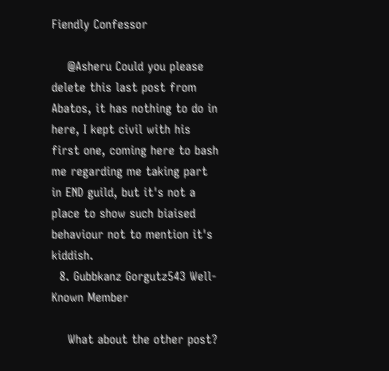Fiendly Confessor

    @Asheru Could you please delete this last post from Abatos, it has nothing to do in here, I kept civil with his first one, coming here to bash me regarding me taking part in END guild, but it's not a place to show such biaised behaviour not to mention it's kiddish.
  8. Gubbkanz Gorgutz543 Well-Known Member

    What about the other post?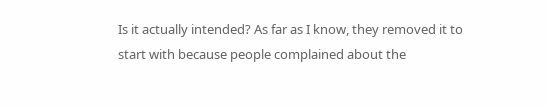Is it actually intended? As far as I know, they removed it to start with because people complained about the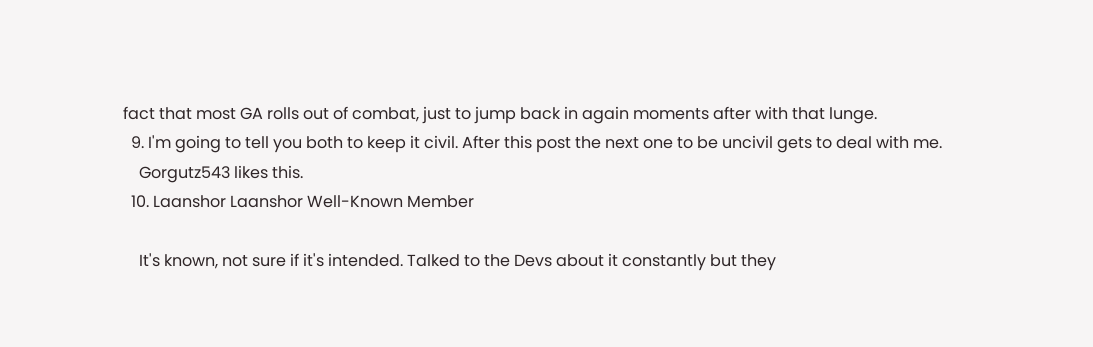fact that most GA rolls out of combat, just to jump back in again moments after with that lunge.
  9. I'm going to tell you both to keep it civil. After this post the next one to be uncivil gets to deal with me.
    Gorgutz543 likes this.
  10. Laanshor Laanshor Well-Known Member

    It's known, not sure if it's intended. Talked to the Devs about it constantly but they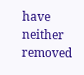have neither removed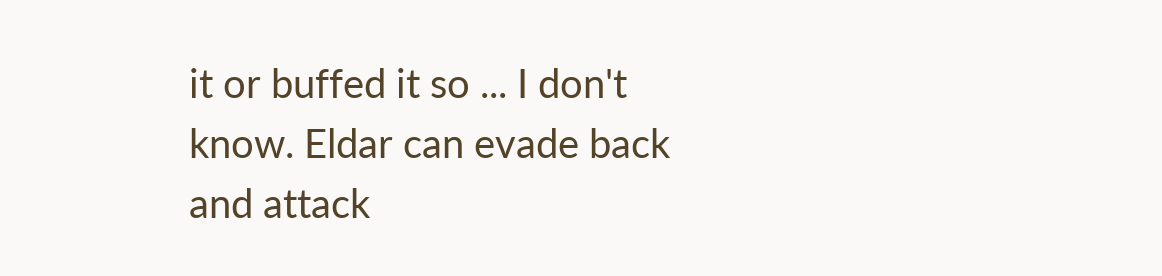it or buffed it so ... I don't know. Eldar can evade back and attack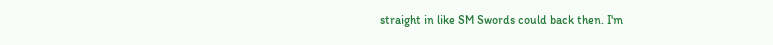straight in like SM Swords could back then. I'm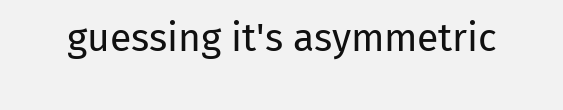guessing it's asymmetric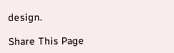design.

Share This Page